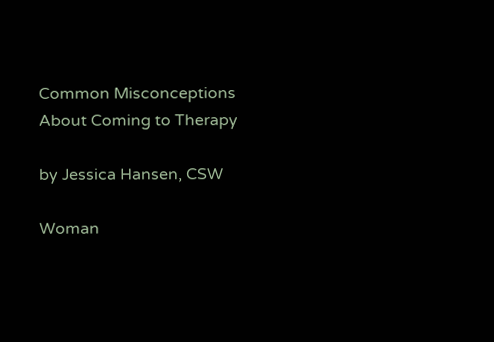Common Misconceptions About Coming to Therapy

by Jessica Hansen, CSW

Woman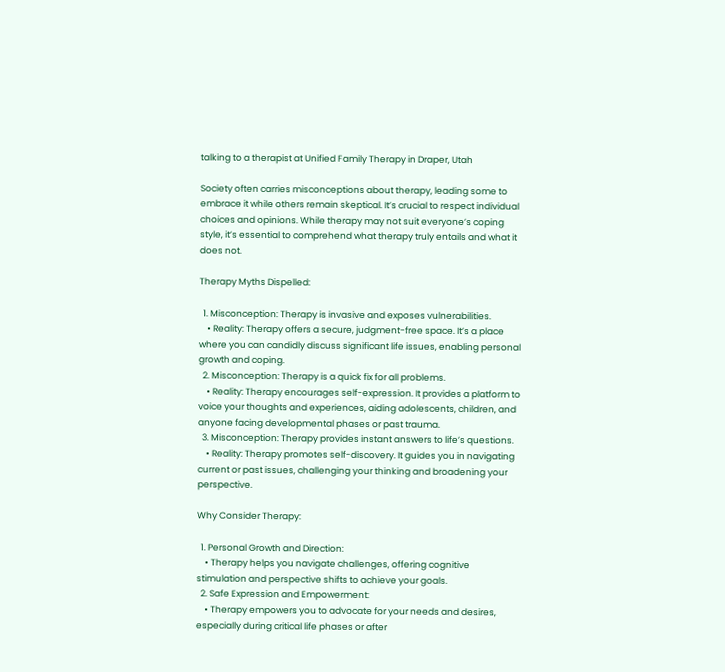talking to a therapist at Unified Family Therapy in Draper, Utah

Society often carries misconceptions about therapy, leading some to embrace it while others remain skeptical. It’s crucial to respect individual choices and opinions. While therapy may not suit everyone’s coping style, it’s essential to comprehend what therapy truly entails and what it does not.

Therapy Myths Dispelled:

  1. Misconception: Therapy is invasive and exposes vulnerabilities.
    • Reality: Therapy offers a secure, judgment-free space. It’s a place where you can candidly discuss significant life issues, enabling personal growth and coping.
  2. Misconception: Therapy is a quick fix for all problems.
    • Reality: Therapy encourages self-expression. It provides a platform to voice your thoughts and experiences, aiding adolescents, children, and anyone facing developmental phases or past trauma.
  3. Misconception: Therapy provides instant answers to life’s questions.
    • Reality: Therapy promotes self-discovery. It guides you in navigating current or past issues, challenging your thinking and broadening your perspective.

Why Consider Therapy:

  1. Personal Growth and Direction:
    • Therapy helps you navigate challenges, offering cognitive stimulation and perspective shifts to achieve your goals.
  2. Safe Expression and Empowerment:
    • Therapy empowers you to advocate for your needs and desires, especially during critical life phases or after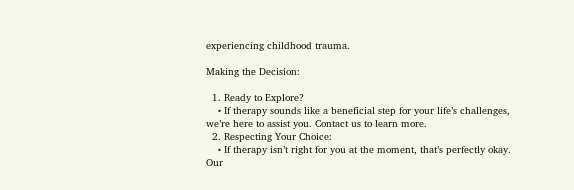experiencing childhood trauma.

Making the Decision:

  1. Ready to Explore?
    • If therapy sounds like a beneficial step for your life’s challenges, we’re here to assist you. Contact us to learn more.
  2. Respecting Your Choice:
    • If therapy isn’t right for you at the moment, that’s perfectly okay. Our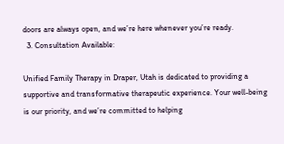doors are always open, and we’re here whenever you’re ready.
  3. Consultation Available:

Unified Family Therapy in Draper, Utah is dedicated to providing a supportive and transformative therapeutic experience. Your well-being is our priority, and we’re committed to helping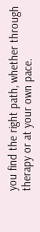you find the right path, whether through therapy or at your own pace.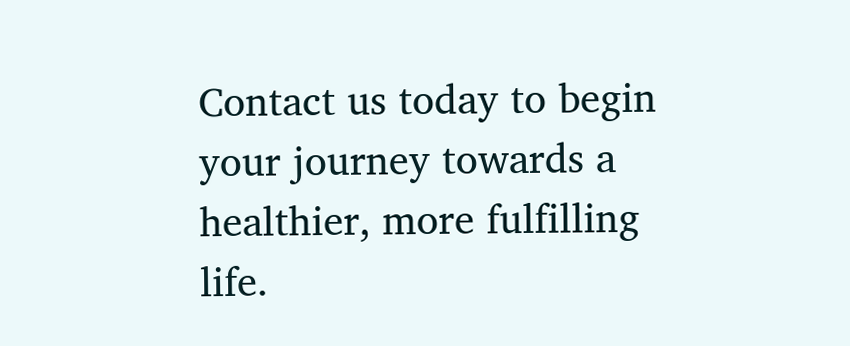Contact us today to begin your journey towards a healthier, more fulfilling life.